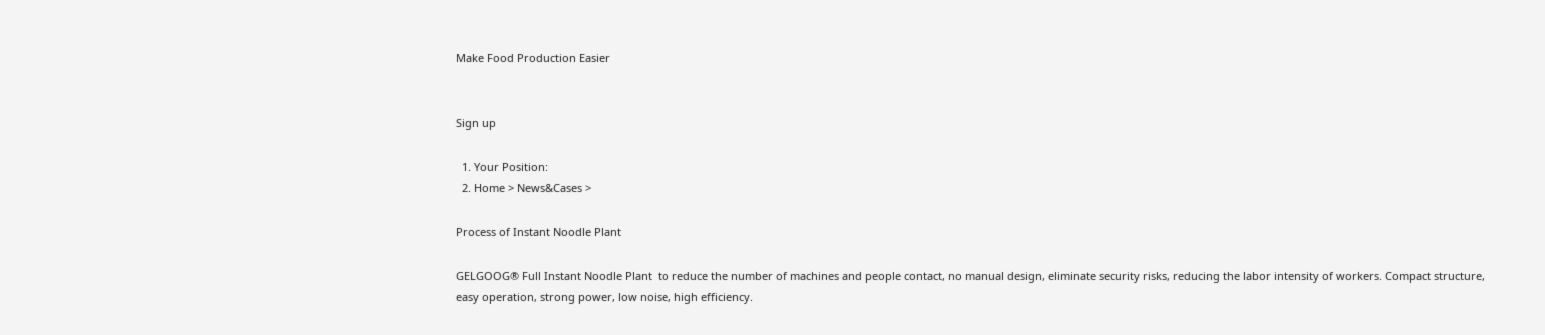Make Food Production Easier


Sign up

  1. Your Position:
  2. Home > News&Cases >

Process of Instant Noodle Plant

GELGOOG® Full Instant Noodle Plant  to reduce the number of machines and people contact, no manual design, eliminate security risks, reducing the labor intensity of workers. Compact structure, easy operation, strong power, low noise, high efficiency.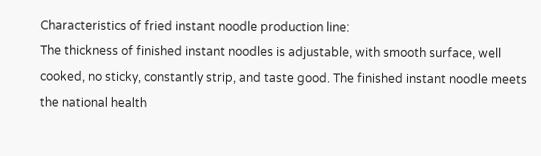Characteristics of fried instant noodle production line:
The thickness of finished instant noodles is adjustable, with smooth surface, well cooked, no sticky, constantly strip, and taste good. The finished instant noodle meets the national health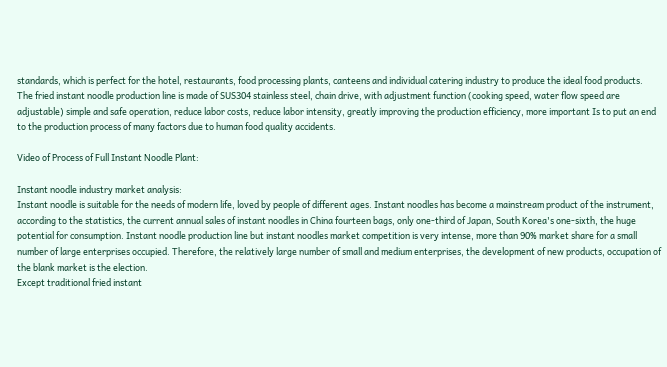standards, which is perfect for the hotel, restaurants, food processing plants, canteens and individual catering industry to produce the ideal food products.
The fried instant noodle production line is made of SUS304 stainless steel, chain drive, with adjustment function (cooking speed, water flow speed are adjustable) simple and safe operation, reduce labor costs, reduce labor intensity, greatly improving the production efficiency, more important Is to put an end to the production process of many factors due to human food quality accidents.

Video of Process of Full Instant Noodle Plant:

Instant noodle industry market analysis:
Instant noodle is suitable for the needs of modern life, loved by people of different ages. Instant noodles has become a mainstream product of the instrument, according to the statistics, the current annual sales of instant noodles in China fourteen bags, only one-third of Japan, South Korea's one-sixth, the huge potential for consumption. Instant noodle production line but instant noodles market competition is very intense, more than 90% market share for a small number of large enterprises occupied. Therefore, the relatively large number of small and medium enterprises, the development of new products, occupation of the blank market is the election.
Except traditional fried instant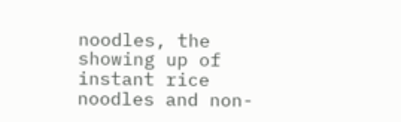noodles, the showing up of instant rice noodles and non-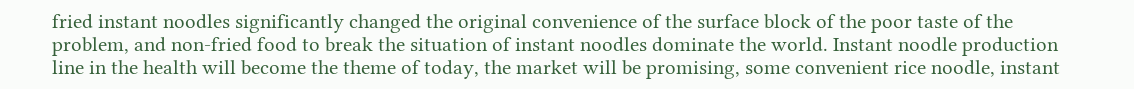fried instant noodles significantly changed the original convenience of the surface block of the poor taste of the problem, and non-fried food to break the situation of instant noodles dominate the world. Instant noodle production line in the health will become the theme of today, the market will be promising, some convenient rice noodle, instant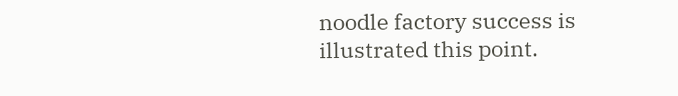noodle factory success is illustrated this point.